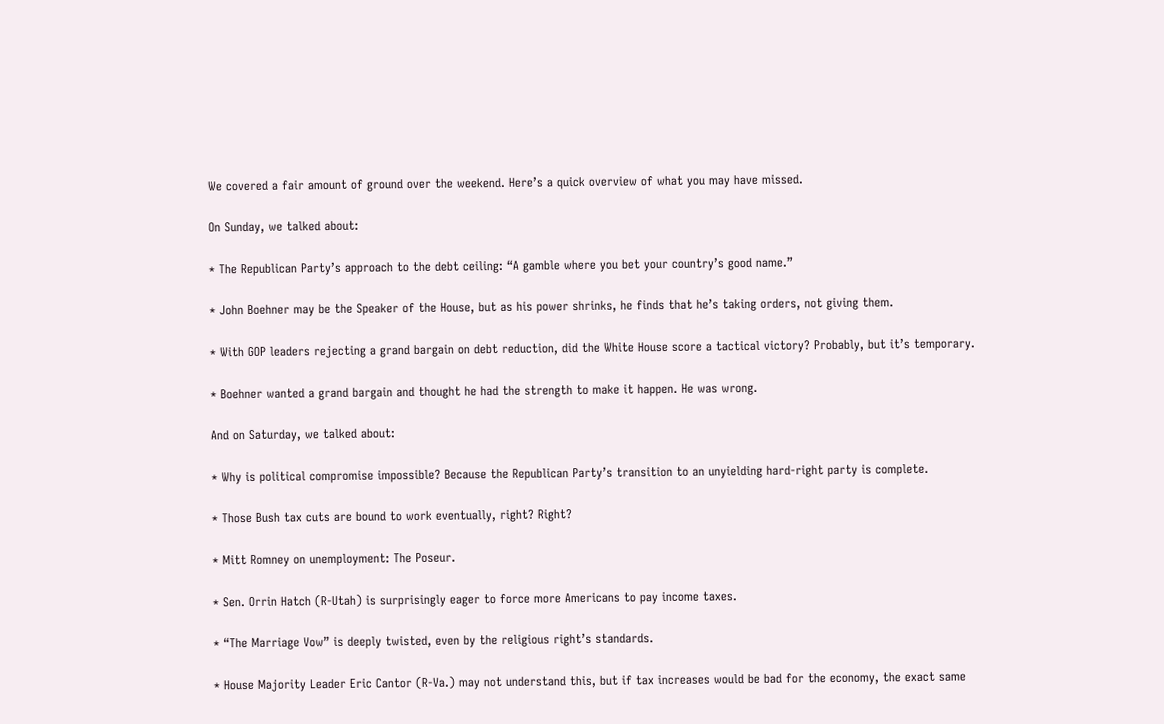We covered a fair amount of ground over the weekend. Here’s a quick overview of what you may have missed.

On Sunday, we talked about:

* The Republican Party’s approach to the debt ceiling: “A gamble where you bet your country’s good name.”

* John Boehner may be the Speaker of the House, but as his power shrinks, he finds that he’s taking orders, not giving them.

* With GOP leaders rejecting a grand bargain on debt reduction, did the White House score a tactical victory? Probably, but it’s temporary.

* Boehner wanted a grand bargain and thought he had the strength to make it happen. He was wrong.

And on Saturday, we talked about:

* Why is political compromise impossible? Because the Republican Party’s transition to an unyielding hard-right party is complete.

* Those Bush tax cuts are bound to work eventually, right? Right?

* Mitt Romney on unemployment: The Poseur.

* Sen. Orrin Hatch (R-Utah) is surprisingly eager to force more Americans to pay income taxes.

* “The Marriage Vow” is deeply twisted, even by the religious right’s standards.

* House Majority Leader Eric Cantor (R-Va.) may not understand this, but if tax increases would be bad for the economy, the exact same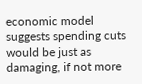economic model suggests spending cuts would be just as damaging, if not more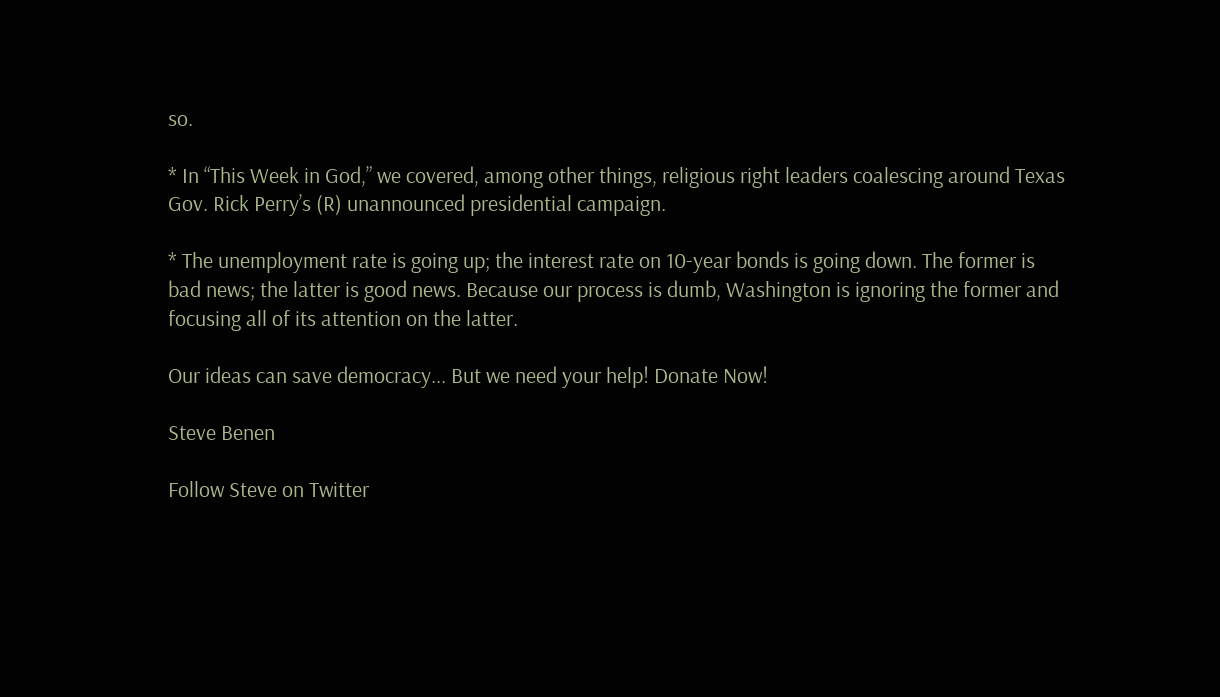so.

* In “This Week in God,” we covered, among other things, religious right leaders coalescing around Texas Gov. Rick Perry’s (R) unannounced presidential campaign.

* The unemployment rate is going up; the interest rate on 10-year bonds is going down. The former is bad news; the latter is good news. Because our process is dumb, Washington is ignoring the former and focusing all of its attention on the latter.

Our ideas can save democracy... But we need your help! Donate Now!

Steve Benen

Follow Steve on Twitter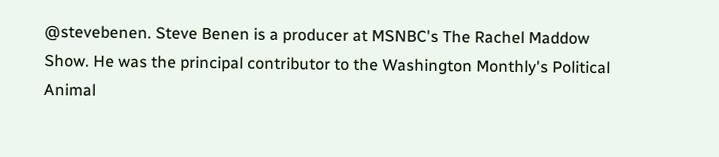@stevebenen. Steve Benen is a producer at MSNBC's The Rachel Maddow Show. He was the principal contributor to the Washington Monthly's Political Animal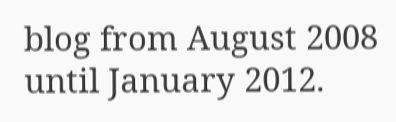blog from August 2008 until January 2012.